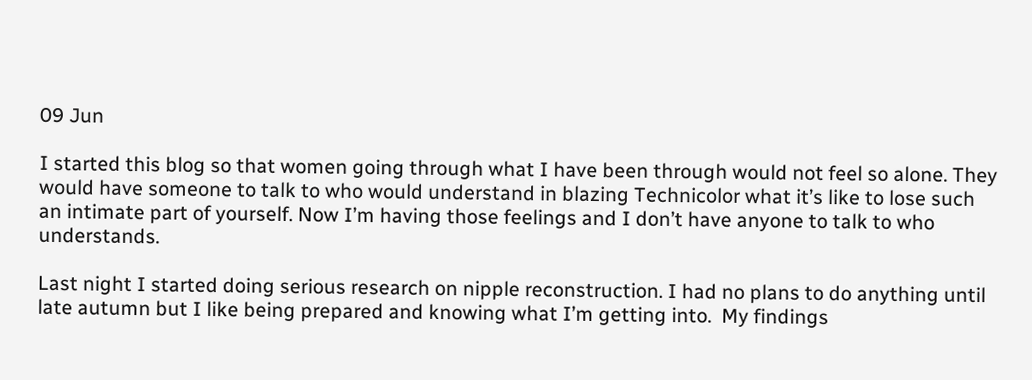09 Jun

I started this blog so that women going through what I have been through would not feel so alone. They would have someone to talk to who would understand in blazing Technicolor what it’s like to lose such an intimate part of yourself. Now I’m having those feelings and I don’t have anyone to talk to who understands.

Last night I started doing serious research on nipple reconstruction. I had no plans to do anything until late autumn but I like being prepared and knowing what I’m getting into.  My findings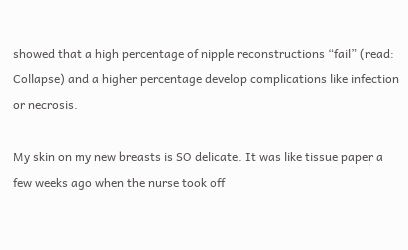showed that a high percentage of nipple reconstructions “fail” (read: Collapse) and a higher percentage develop complications like infection or necrosis.

My skin on my new breasts is SO delicate. It was like tissue paper a few weeks ago when the nurse took off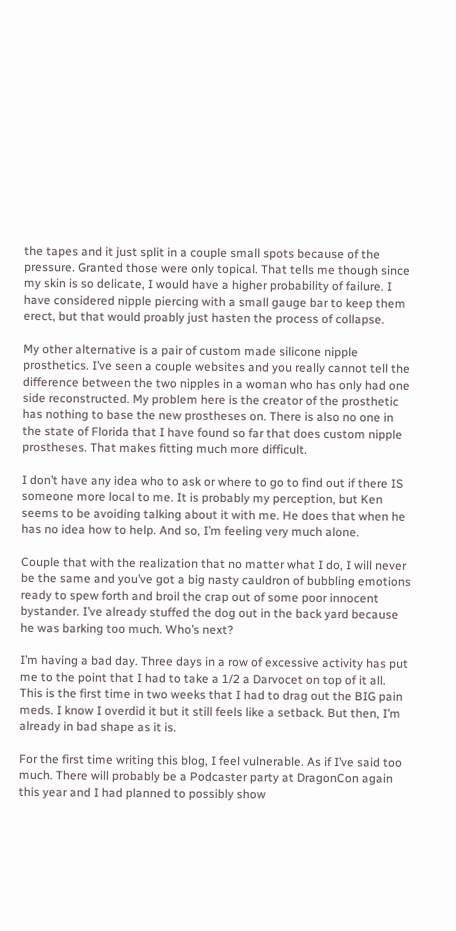the tapes and it just split in a couple small spots because of the pressure. Granted those were only topical. That tells me though since my skin is so delicate, I would have a higher probability of failure. I have considered nipple piercing with a small gauge bar to keep them erect, but that would proably just hasten the process of collapse.

My other alternative is a pair of custom made silicone nipple prosthetics. I’ve seen a couple websites and you really cannot tell the difference between the two nipples in a woman who has only had one side reconstructed. My problem here is the creator of the prosthetic has nothing to base the new prostheses on. There is also no one in the state of Florida that I have found so far that does custom nipple prostheses. That makes fitting much more difficult.

I don’t have any idea who to ask or where to go to find out if there IS someone more local to me. It is probably my perception, but Ken seems to be avoiding talking about it with me. He does that when he has no idea how to help. And so, I’m feeling very much alone.

Couple that with the realization that no matter what I do, I will never be the same and you’ve got a big nasty cauldron of bubbling emotions ready to spew forth and broil the crap out of some poor innocent bystander. I’ve already stuffed the dog out in the back yard because he was barking too much. Who’s next?

I’m having a bad day. Three days in a row of excessive activity has put me to the point that I had to take a 1/2 a Darvocet on top of it all. This is the first time in two weeks that I had to drag out the BIG pain meds. I know I overdid it but it still feels like a setback. But then, I’m already in bad shape as it is.

For the first time writing this blog, I feel vulnerable. As if I’ve said too much. There will probably be a Podcaster party at DragonCon again this year and I had planned to possibly show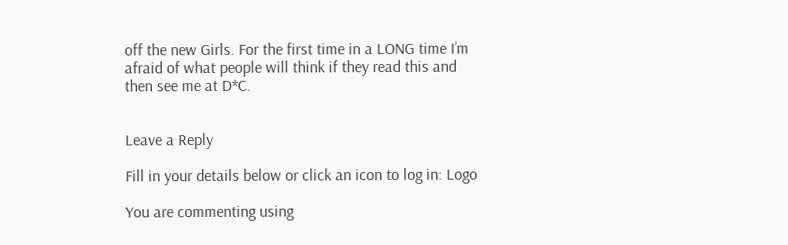off the new Girls. For the first time in a LONG time I’m afraid of what people will think if they read this and then see me at D*C.


Leave a Reply

Fill in your details below or click an icon to log in: Logo

You are commenting using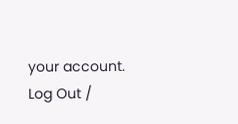your account. Log Out /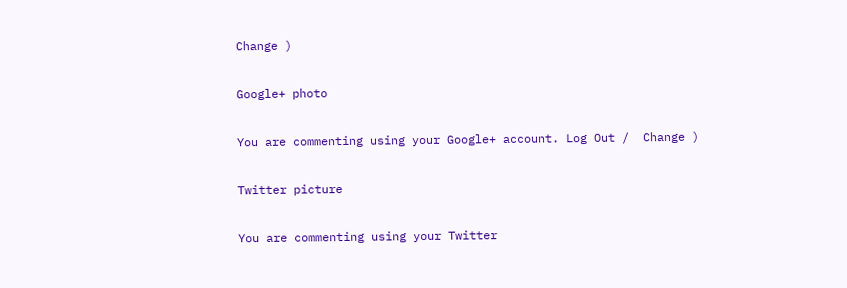Change )

Google+ photo

You are commenting using your Google+ account. Log Out /  Change )

Twitter picture

You are commenting using your Twitter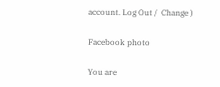account. Log Out /  Change )

Facebook photo

You are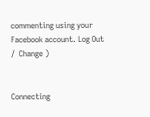commenting using your Facebook account. Log Out /  Change )


Connecting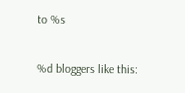to %s

%d bloggers like this: